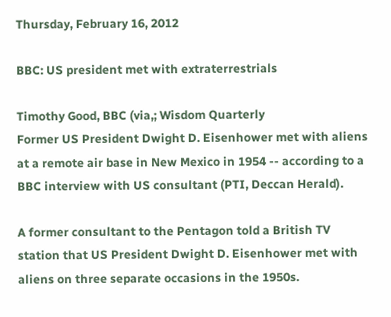Thursday, February 16, 2012

BBC: US president met with extraterrestrials

Timothy Good, BBC (via,; Wisdom Quarterly
Former US President Dwight D. Eisenhower met with aliens at a remote air base in New Mexico in 1954 -- according to a BBC interview with US consultant (PTI, Deccan Herald).

A former consultant to the Pentagon told a British TV station that US President Dwight D. Eisenhower met with aliens on three separate occasions in the 1950s.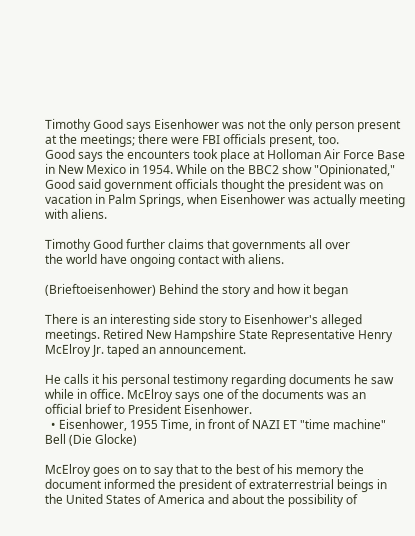Timothy Good says Eisenhower was not the only person present at the meetings; there were FBI officials present, too.
Good says the encounters took place at Holloman Air Force Base in New Mexico in 1954. While on the BBC2 show "Opinionated," Good said government officials thought the president was on vacation in Palm Springs, when Eisenhower was actually meeting with aliens.

Timothy Good further claims that governments all over
the world have ongoing contact with aliens.

(Brieftoeisenhower) Behind the story and how it began

There is an interesting side story to Eisenhower's alleged meetings. Retired New Hampshire State Representative Henry McElroy Jr. taped an announcement.

He calls it his personal testimony regarding documents he saw while in office. McElroy says one of the documents was an official brief to President Eisenhower.
  • Eisenhower, 1955 Time, in front of NAZI ET "time machine" Bell (Die Glocke)

McElroy goes on to say that to the best of his memory the document informed the president of extraterrestrial beings in the United States of America and about the possibility of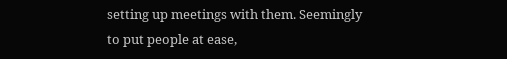setting up meetings with them. Seemingly to put people at ease,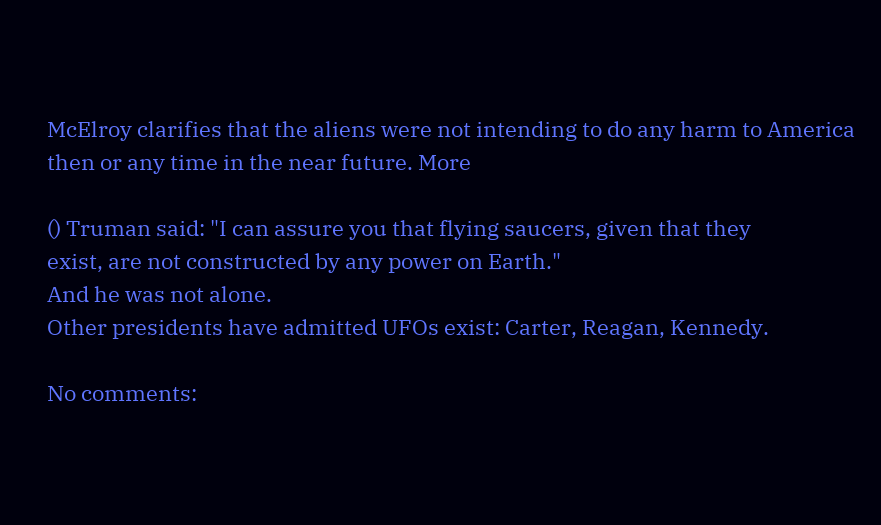McElroy clarifies that the aliens were not intending to do any harm to America then or any time in the near future. More

() Truman said: "I can assure you that flying saucers, given that they
exist, are not constructed by any power on Earth."
And he was not alone.
Other presidents have admitted UFOs exist: Carter, Reagan, Kennedy.

No comments: